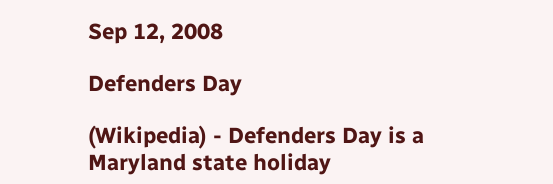Sep 12, 2008

Defenders Day

(Wikipedia) - Defenders Day is a Maryland state holiday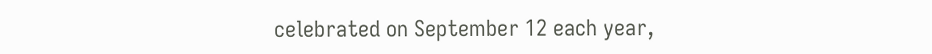celebrated on September 12 each year,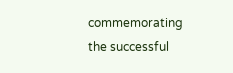commemorating the successful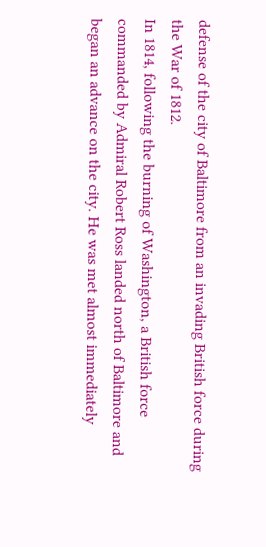defense of the city of Baltimore from an invading British force during the War of 1812.
In 1814, following the burning of Washington, a British force commanded by Admiral Robert Ross landed north of Baltimore and began an advance on the city. He was met almost immediately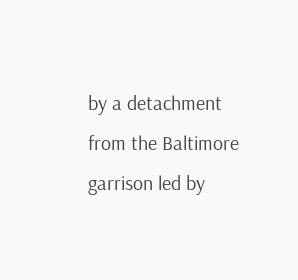by a detachment from the Baltimore garrison led by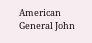American General John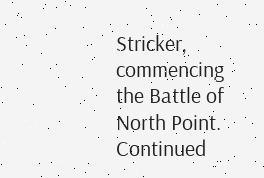Stricker, commencing the Battle of North Point. Continued